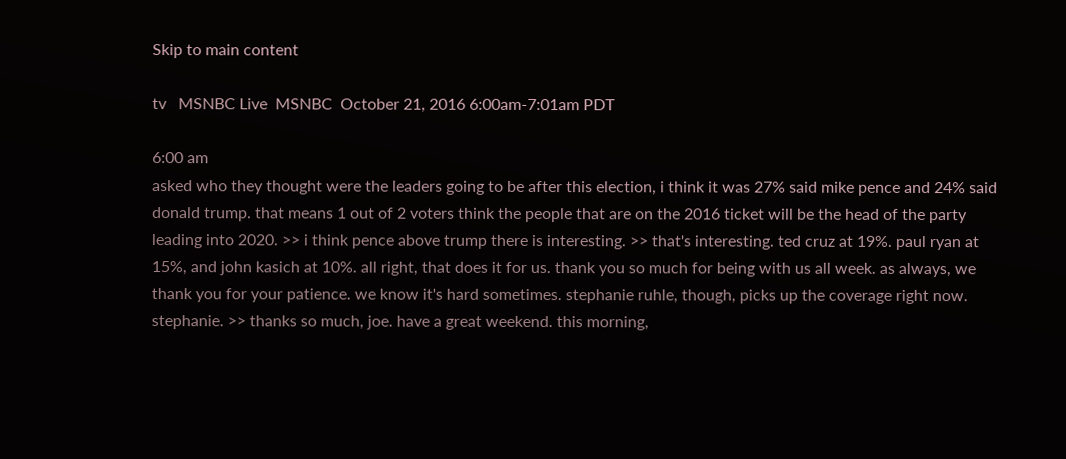Skip to main content

tv   MSNBC Live  MSNBC  October 21, 2016 6:00am-7:01am PDT

6:00 am
asked who they thought were the leaders going to be after this election, i think it was 27% said mike pence and 24% said donald trump. that means 1 out of 2 voters think the people that are on the 2016 ticket will be the head of the party leading into 2020. >> i think pence above trump there is interesting. >> that's interesting. ted cruz at 19%. paul ryan at 15%, and john kasich at 10%. all right, that does it for us. thank you so much for being with us all week. as always, we thank you for your patience. we know it's hard sometimes. stephanie ruhle, though, picks up the coverage right now. stephanie. >> thanks so much, joe. have a great weekend. this morning,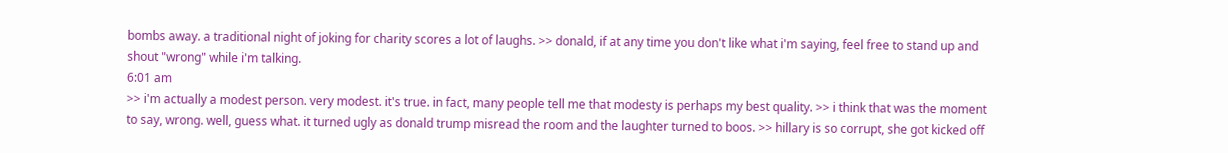bombs away. a traditional night of joking for charity scores a lot of laughs. >> donald, if at any time you don't like what i'm saying, feel free to stand up and shout "wrong" while i'm talking.
6:01 am
>> i'm actually a modest person. very modest. it's true. in fact, many people tell me that modesty is perhaps my best quality. >> i think that was the moment to say, wrong. well, guess what. it turned ugly as donald trump misread the room and the laughter turned to boos. >> hillary is so corrupt, she got kicked off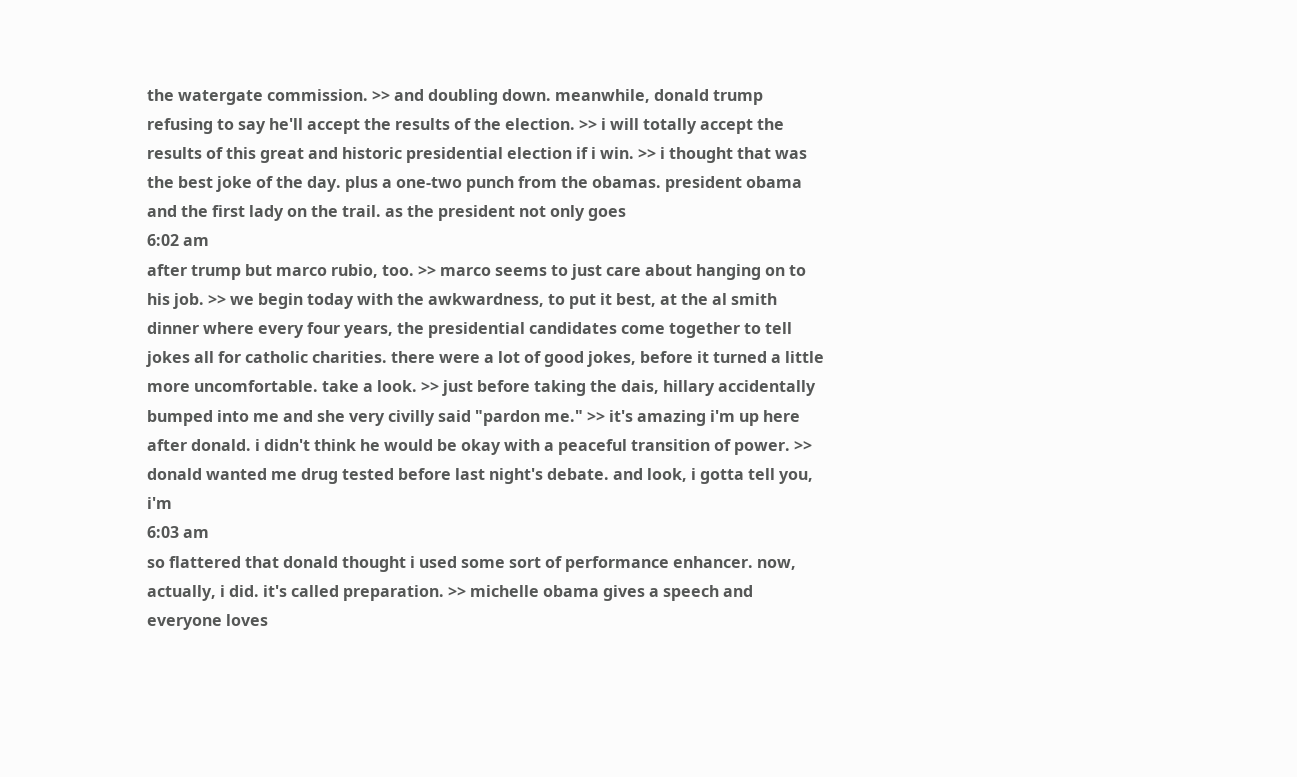the watergate commission. >> and doubling down. meanwhile, donald trump refusing to say he'll accept the results of the election. >> i will totally accept the results of this great and historic presidential election if i win. >> i thought that was the best joke of the day. plus a one-two punch from the obamas. president obama and the first lady on the trail. as the president not only goes
6:02 am
after trump but marco rubio, too. >> marco seems to just care about hanging on to his job. >> we begin today with the awkwardness, to put it best, at the al smith dinner where every four years, the presidential candidates come together to tell jokes all for catholic charities. there were a lot of good jokes, before it turned a little more uncomfortable. take a look. >> just before taking the dais, hillary accidentally bumped into me and she very civilly said "pardon me." >> it's amazing i'm up here after donald. i didn't think he would be okay with a peaceful transition of power. >> donald wanted me drug tested before last night's debate. and look, i gotta tell you, i'm
6:03 am
so flattered that donald thought i used some sort of performance enhancer. now, actually, i did. it's called preparation. >> michelle obama gives a speech and everyone loves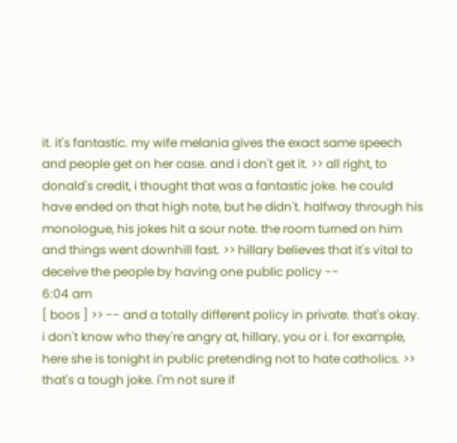it. it's fantastic. my wife melania gives the exact same speech and people get on her case. and i don't get it. >> all right, to donald's credit, i thought that was a fantastic joke. he could have ended on that high note, but he didn't. halfway through his monologue, his jokes hit a sour note. the room turned on him and things went downhill fast. >> hillary believes that it's vital to deceive the people by having one public policy --
6:04 am
[ boos ] >> -- and a totally different policy in private. that's okay. i don't know who they're angry at, hillary, you or i. for example, here she is tonight in public pretending not to hate catholics. >> that's a tough joke. i'm not sure if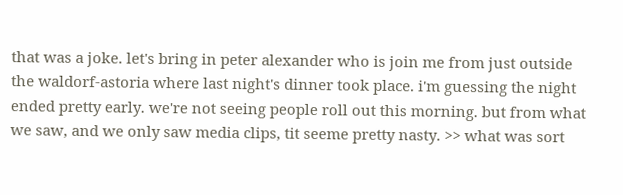that was a joke. let's bring in peter alexander who is join me from just outside the waldorf-astoria where last night's dinner took place. i'm guessing the night ended pretty early. we're not seeing people roll out this morning. but from what we saw, and we only saw media clips, tit seeme pretty nasty. >> what was sort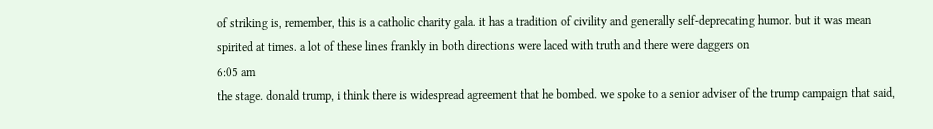of striking is, remember, this is a catholic charity gala. it has a tradition of civility and generally self-deprecating humor. but it was mean spirited at times. a lot of these lines frankly in both directions were laced with truth and there were daggers on
6:05 am
the stage. donald trump, i think there is widespread agreement that he bombed. we spoke to a senior adviser of the trump campaign that said,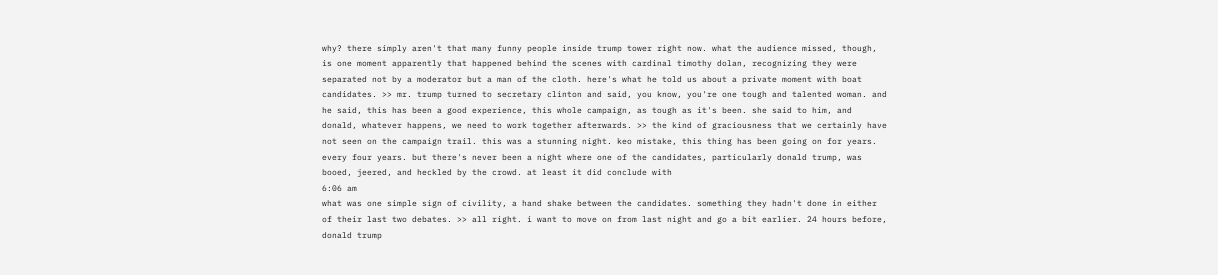why? there simply aren't that many funny people inside trump tower right now. what the audience missed, though, is one moment apparently that happened behind the scenes with cardinal timothy dolan, recognizing they were separated not by a moderator but a man of the cloth. here's what he told us about a private moment with boat candidates. >> mr. trump turned to secretary clinton and said, you know, you're one tough and talented woman. and he said, this has been a good experience, this whole campaign, as tough as it's been. she said to him, and donald, whatever happens, we need to work together afterwards. >> the kind of graciousness that we certainly have not seen on the campaign trail. this was a stunning night. keo mistake, this thing has been going on for years. every four years. but there's never been a night where one of the candidates, particularly donald trump, was booed, jeered, and heckled by the crowd. at least it did conclude with
6:06 am
what was one simple sign of civility, a hand shake between the candidates. something they hadn't done in either of their last two debates. >> all right. i want to move on from last night and go a bit earlier. 24 hours before, donald trump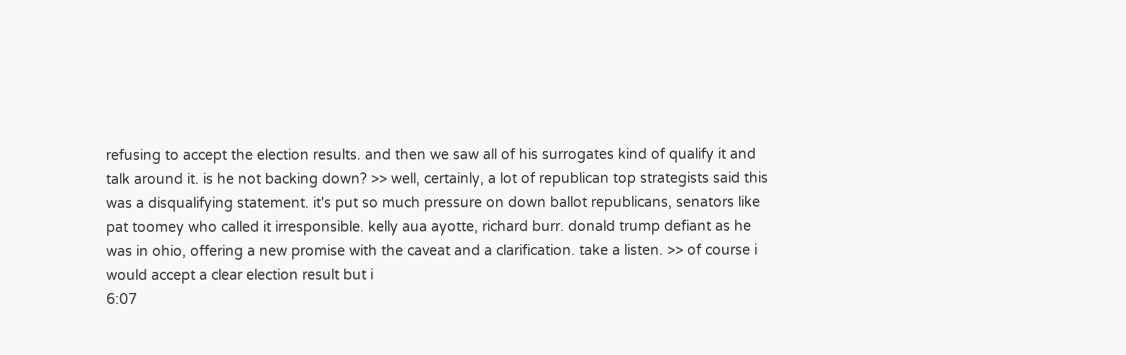refusing to accept the election results. and then we saw all of his surrogates kind of qualify it and talk around it. is he not backing down? >> well, certainly, a lot of republican top strategists said this was a disqualifying statement. it's put so much pressure on down ballot republicans, senators like pat toomey who called it irresponsible. kelly aua ayotte, richard burr. donald trump defiant as he was in ohio, offering a new promise with the caveat and a clarification. take a listen. >> of course i would accept a clear election result but i
6:07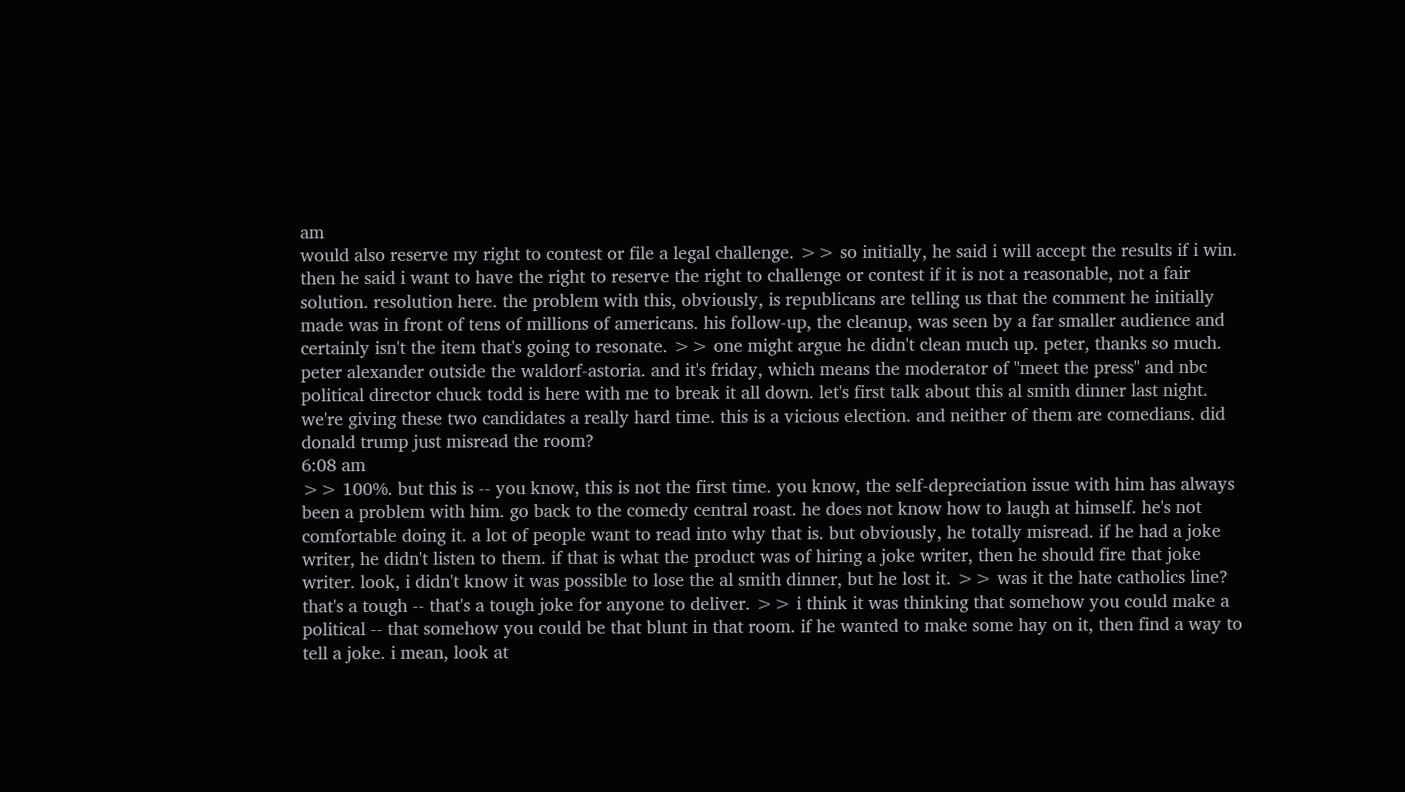am
would also reserve my right to contest or file a legal challenge. >> so initially, he said i will accept the results if i win. then he said i want to have the right to reserve the right to challenge or contest if it is not a reasonable, not a fair solution. resolution here. the problem with this, obviously, is republicans are telling us that the comment he initially made was in front of tens of millions of americans. his follow-up, the cleanup, was seen by a far smaller audience and certainly isn't the item that's going to resonate. >> one might argue he didn't clean much up. peter, thanks so much. peter alexander outside the waldorf-astoria. and it's friday, which means the moderator of "meet the press" and nbc political director chuck todd is here with me to break it all down. let's first talk about this al smith dinner last night. we're giving these two candidates a really hard time. this is a vicious election. and neither of them are comedians. did donald trump just misread the room?
6:08 am
>> 100%. but this is -- you know, this is not the first time. you know, the self-depreciation issue with him has always been a problem with him. go back to the comedy central roast. he does not know how to laugh at himself. he's not comfortable doing it. a lot of people want to read into why that is. but obviously, he totally misread. if he had a joke writer, he didn't listen to them. if that is what the product was of hiring a joke writer, then he should fire that joke writer. look, i didn't know it was possible to lose the al smith dinner, but he lost it. >> was it the hate catholics line? that's a tough -- that's a tough joke for anyone to deliver. >> i think it was thinking that somehow you could make a political -- that somehow you could be that blunt in that room. if he wanted to make some hay on it, then find a way to tell a joke. i mean, look at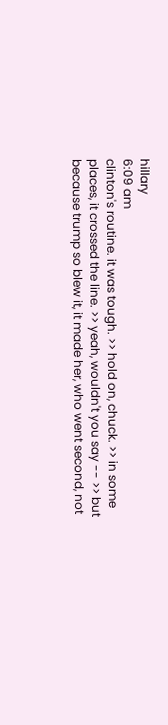hillary
6:09 am
clinton's routine. it was tough. >> hold on, chuck. >> in some places, it crossed the line. >> yeah, wouldn't you say -- >> but because trump so blew it, it made her, who went second, not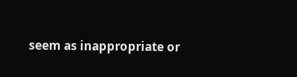seem as inappropriate or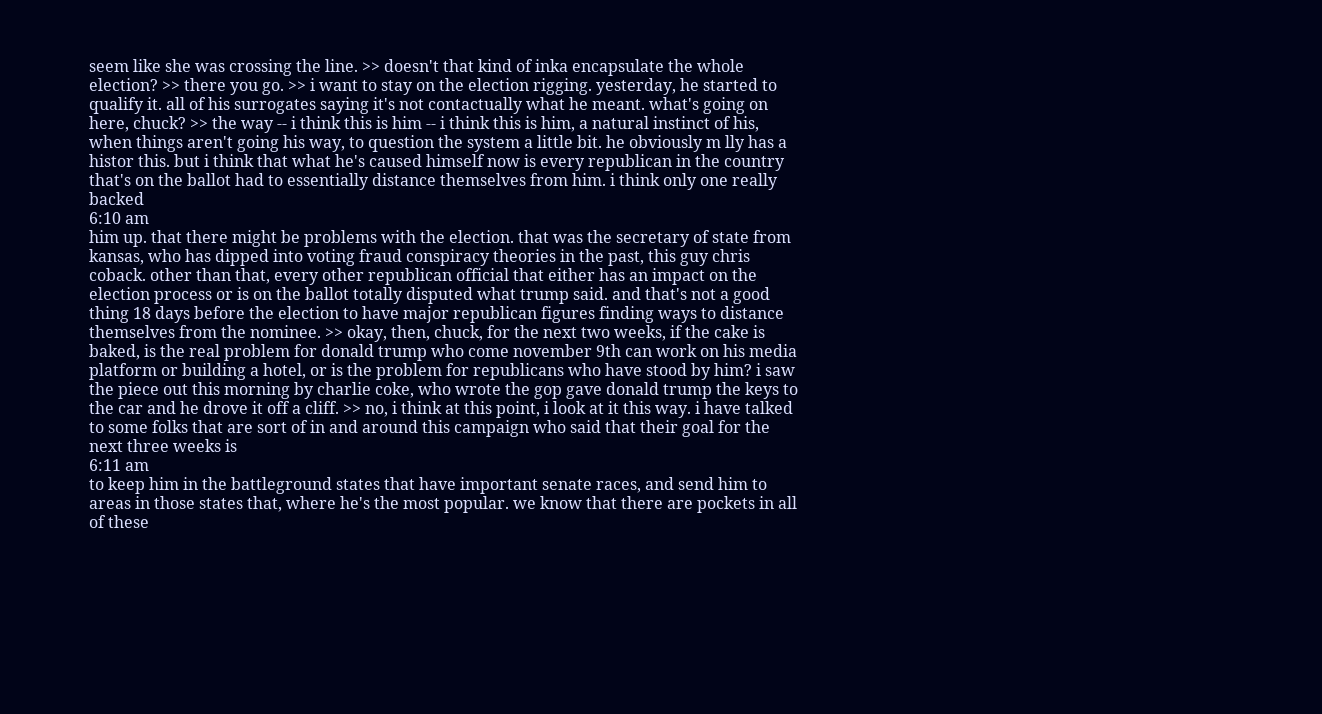seem like she was crossing the line. >> doesn't that kind of inka encapsulate the whole election? >> there you go. >> i want to stay on the election rigging. yesterday, he started to qualify it. all of his surrogates saying it's not contactually what he meant. what's going on here, chuck? >> the way -- i think this is him -- i think this is him, a natural instinct of his, when things aren't going his way, to question the system a little bit. he obviously m lly has a histor this. but i think that what he's caused himself now is every republican in the country that's on the ballot had to essentially distance themselves from him. i think only one really backed
6:10 am
him up. that there might be problems with the election. that was the secretary of state from kansas, who has dipped into voting fraud conspiracy theories in the past, this guy chris coback. other than that, every other republican official that either has an impact on the election process or is on the ballot totally disputed what trump said. and that's not a good thing 18 days before the election to have major republican figures finding ways to distance themselves from the nominee. >> okay, then, chuck, for the next two weeks, if the cake is baked, is the real problem for donald trump who come november 9th can work on his media platform or building a hotel, or is the problem for republicans who have stood by him? i saw the piece out this morning by charlie coke, who wrote the gop gave donald trump the keys to the car and he drove it off a cliff. >> no, i think at this point, i look at it this way. i have talked to some folks that are sort of in and around this campaign who said that their goal for the next three weeks is
6:11 am
to keep him in the battleground states that have important senate races, and send him to areas in those states that, where he's the most popular. we know that there are pockets in all of these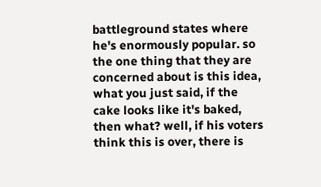battleground states where he's enormously popular. so the one thing that they are concerned about is this idea, what you just said, if the cake looks like it's baked, then what? well, if his voters think this is over, there is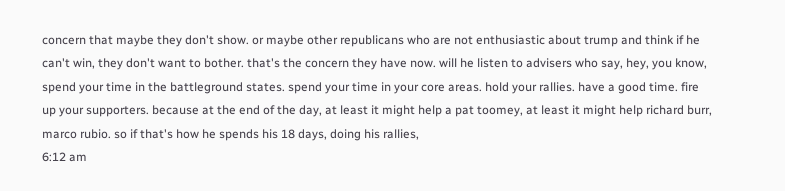concern that maybe they don't show. or maybe other republicans who are not enthusiastic about trump and think if he can't win, they don't want to bother. that's the concern they have now. will he listen to advisers who say, hey, you know, spend your time in the battleground states. spend your time in your core areas. hold your rallies. have a good time. fire up your supporters. because at the end of the day, at least it might help a pat toomey, at least it might help richard burr, marco rubio. so if that's how he spends his 18 days, doing his rallies,
6:12 am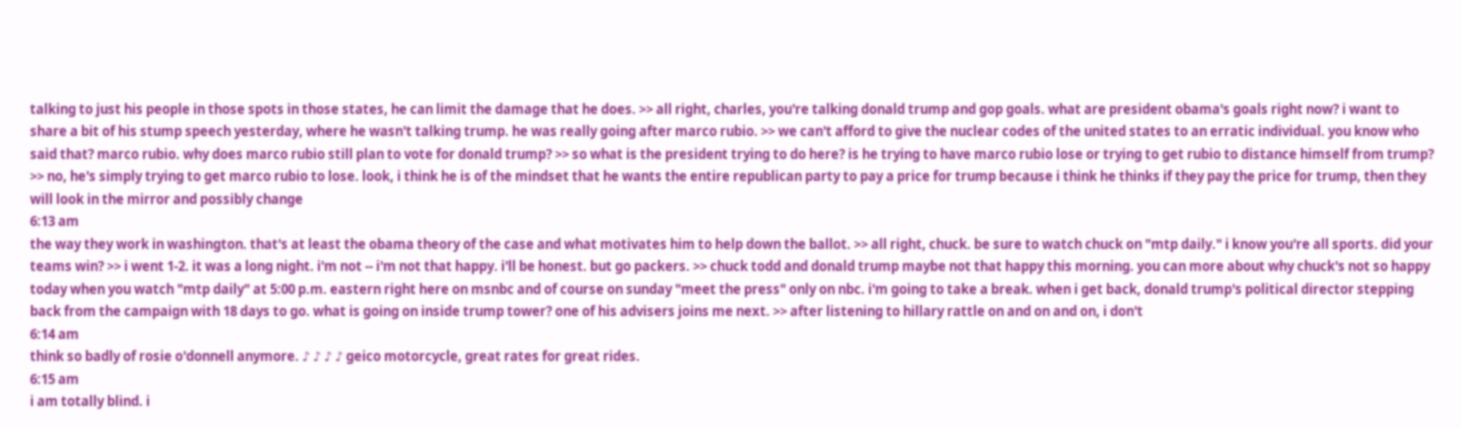talking to just his people in those spots in those states, he can limit the damage that he does. >> all right, charles, you're talking donald trump and gop goals. what are president obama's goals right now? i want to share a bit of his stump speech yesterday, where he wasn't talking trump. he was really going after marco rubio. >> we can't afford to give the nuclear codes of the united states to an erratic individual. you know who said that? marco rubio. why does marco rubio still plan to vote for donald trump? >> so what is the president trying to do here? is he trying to have marco rubio lose or trying to get rubio to distance himself from trump? >> no, he's simply trying to get marco rubio to lose. look, i think he is of the mindset that he wants the entire republican party to pay a price for trump because i think he thinks if they pay the price for trump, then they will look in the mirror and possibly change
6:13 am
the way they work in washington. that's at least the obama theory of the case and what motivates him to help down the ballot. >> all right, chuck. be sure to watch chuck on "mtp daily." i know you're all sports. did your teams win? >> i went 1-2. it was a long night. i'm not -- i'm not that happy. i'll be honest. but go packers. >> chuck todd and donald trump maybe not that happy this morning. you can more about why chuck's not so happy today when you watch "mtp daily" at 5:00 p.m. eastern right here on msnbc and of course on sunday "meet the press" only on nbc. i'm going to take a break. when i get back, donald trump's political director stepping back from the campaign with 18 days to go. what is going on inside trump tower? one of his advisers joins me next. >> after listening to hillary rattle on and on and on, i don't
6:14 am
think so badly of rosie o'donnell anymore. ♪ ♪ ♪ ♪ geico motorcycle, great rates for great rides.
6:15 am
i am totally blind. i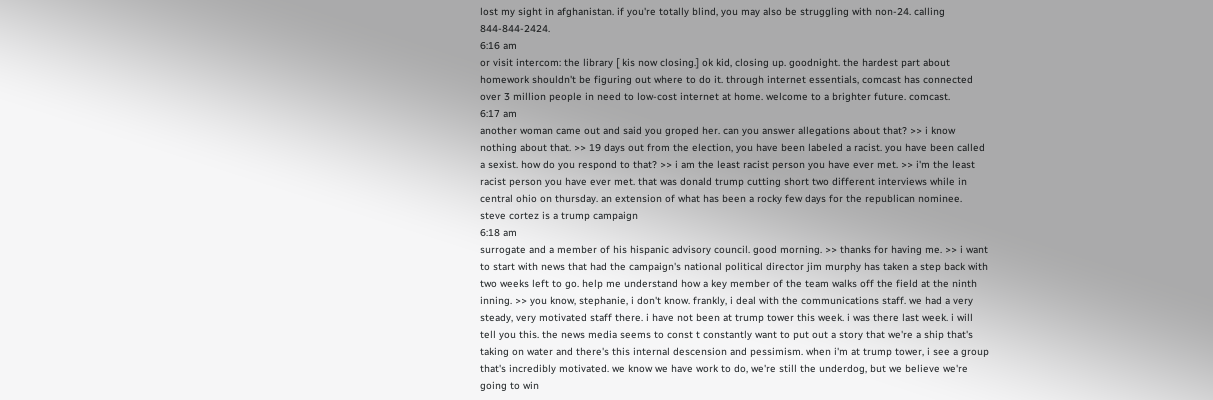lost my sight in afghanistan. if you're totally blind, you may also be struggling with non-24. calling 844-844-2424.
6:16 am
or visit intercom: the library [ kis now closing.] ok kid, closing up. goodnight. the hardest part about homework shouldn't be figuring out where to do it. through internet essentials, comcast has connected over 3 million people in need to low-cost internet at home. welcome to a brighter future. comcast.
6:17 am
another woman came out and said you groped her. can you answer allegations about that? >> i know nothing about that. >> 19 days out from the election, you have been labeled a racist. you have been called a sexist. how do you respond to that? >> i am the least racist person you have ever met. >> i'm the least racist person you have ever met. that was donald trump cutting short two different interviews while in central ohio on thursday. an extension of what has been a rocky few days for the republican nominee. steve cortez is a trump campaign
6:18 am
surrogate and a member of his hispanic advisory council. good morning. >> thanks for having me. >> i want to start with news that had the campaign's national political director jim murphy has taken a step back with two weeks left to go. help me understand how a key member of the team walks off the field at the ninth inning. >> you know, stephanie, i don't know. frankly, i deal with the communications staff. we had a very steady, very motivated staff there. i have not been at trump tower this week. i was there last week. i will tell you this. the news media seems to const t constantly want to put out a story that we're a ship that's taking on water and there's this internal descension and pessimism. when i'm at trump tower, i see a group that's incredibly motivated. we know we have work to do, we're still the underdog, but we believe we're going to win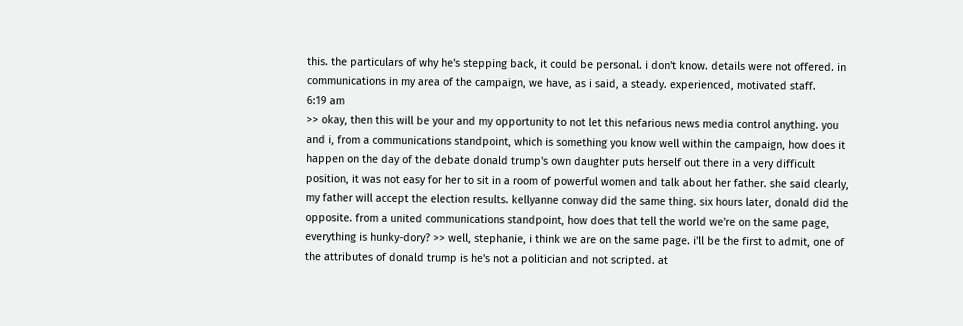this. the particulars of why he's stepping back, it could be personal. i don't know. details were not offered. in communications in my area of the campaign, we have, as i said, a steady. experienced, motivated staff.
6:19 am
>> okay, then this will be your and my opportunity to not let this nefarious news media control anything. you and i, from a communications standpoint, which is something you know well within the campaign, how does it happen on the day of the debate donald trump's own daughter puts herself out there in a very difficult position, it was not easy for her to sit in a room of powerful women and talk about her father. she said clearly, my father will accept the election results. kellyanne conway did the same thing. six hours later, donald did the opposite. from a united communications standpoint, how does that tell the world we're on the same page, everything is hunky-dory? >> well, stephanie, i think we are on the same page. i'll be the first to admit, one of the attributes of donald trump is he's not a politician and not scripted. at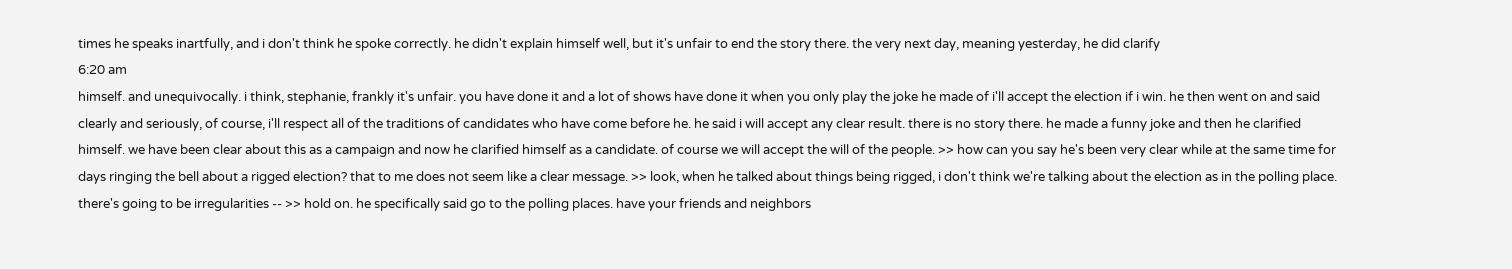times he speaks inartfully, and i don't think he spoke correctly. he didn't explain himself well, but it's unfair to end the story there. the very next day, meaning yesterday, he did clarify
6:20 am
himself. and unequivocally. i think, stephanie, frankly it's unfair. you have done it and a lot of shows have done it when you only play the joke he made of i'll accept the election if i win. he then went on and said clearly and seriously, of course, i'll respect all of the traditions of candidates who have come before he. he said i will accept any clear result. there is no story there. he made a funny joke and then he clarified himself. we have been clear about this as a campaign and now he clarified himself as a candidate. of course we will accept the will of the people. >> how can you say he's been very clear while at the same time for days ringing the bell about a rigged election? that to me does not seem like a clear message. >> look, when he talked about things being rigged, i don't think we're talking about the election as in the polling place. there's going to be irregularities -- >> hold on. he specifically said go to the polling places. have your friends and neighbors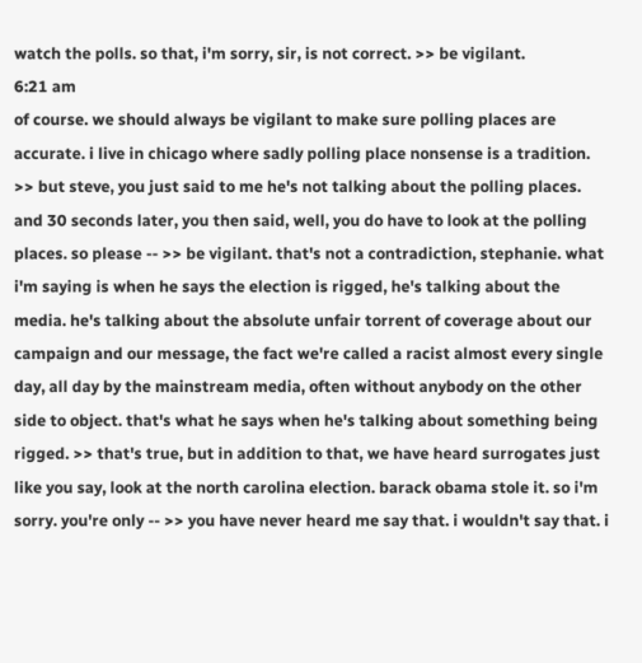watch the polls. so that, i'm sorry, sir, is not correct. >> be vigilant.
6:21 am
of course. we should always be vigilant to make sure polling places are accurate. i live in chicago where sadly polling place nonsense is a tradition. >> but steve, you just said to me he's not talking about the polling places. and 30 seconds later, you then said, well, you do have to look at the polling places. so please -- >> be vigilant. that's not a contradiction, stephanie. what i'm saying is when he says the election is rigged, he's talking about the media. he's talking about the absolute unfair torrent of coverage about our campaign and our message, the fact we're called a racist almost every single day, all day by the mainstream media, often without anybody on the other side to object. that's what he says when he's talking about something being rigged. >> that's true, but in addition to that, we have heard surrogates just like you say, look at the north carolina election. barack obama stole it. so i'm sorry. you're only -- >> you have never heard me say that. i wouldn't say that. i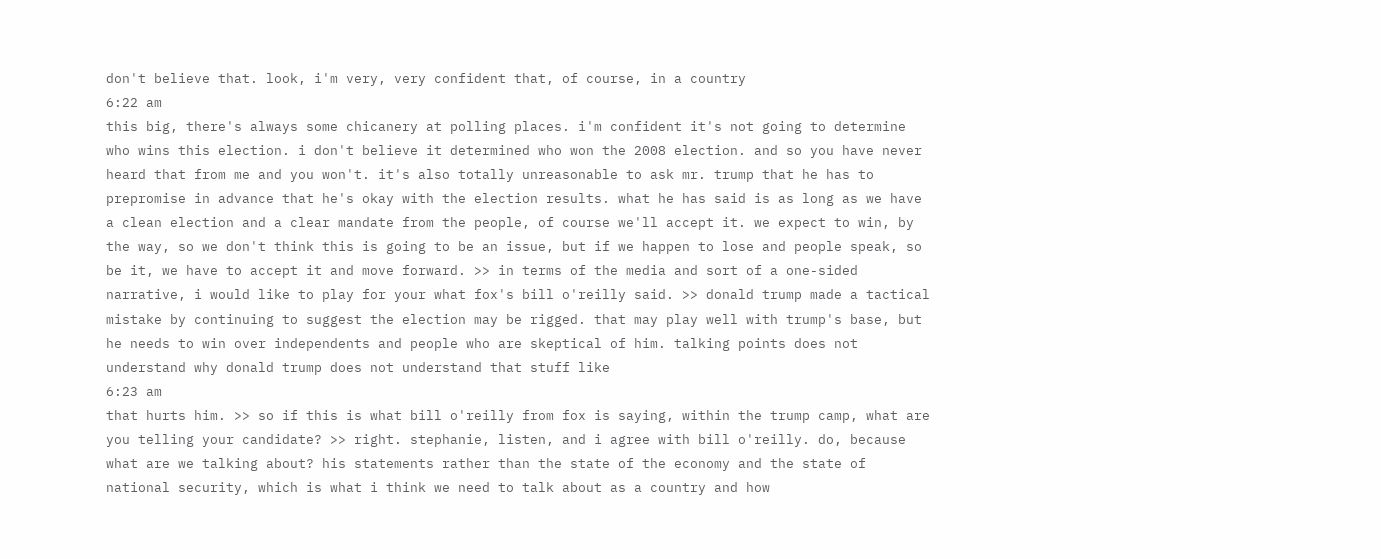don't believe that. look, i'm very, very confident that, of course, in a country
6:22 am
this big, there's always some chicanery at polling places. i'm confident it's not going to determine who wins this election. i don't believe it determined who won the 2008 election. and so you have never heard that from me and you won't. it's also totally unreasonable to ask mr. trump that he has to prepromise in advance that he's okay with the election results. what he has said is as long as we have a clean election and a clear mandate from the people, of course we'll accept it. we expect to win, by the way, so we don't think this is going to be an issue, but if we happen to lose and people speak, so be it, we have to accept it and move forward. >> in terms of the media and sort of a one-sided narrative, i would like to play for your what fox's bill o'reilly said. >> donald trump made a tactical mistake by continuing to suggest the election may be rigged. that may play well with trump's base, but he needs to win over independents and people who are skeptical of him. talking points does not understand why donald trump does not understand that stuff like
6:23 am
that hurts him. >> so if this is what bill o'reilly from fox is saying, within the trump camp, what are you telling your candidate? >> right. stephanie, listen, and i agree with bill o'reilly. do, because what are we talking about? his statements rather than the state of the economy and the state of national security, which is what i think we need to talk about as a country and how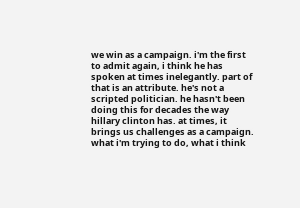we win as a campaign. i'm the first to admit again, i think he has spoken at times inelegantly. part of that is an attribute. he's not a scripted politician. he hasn't been doing this for decades the way hillary clinton has. at times, it brings us challenges as a campaign. what i'm trying to do, what i think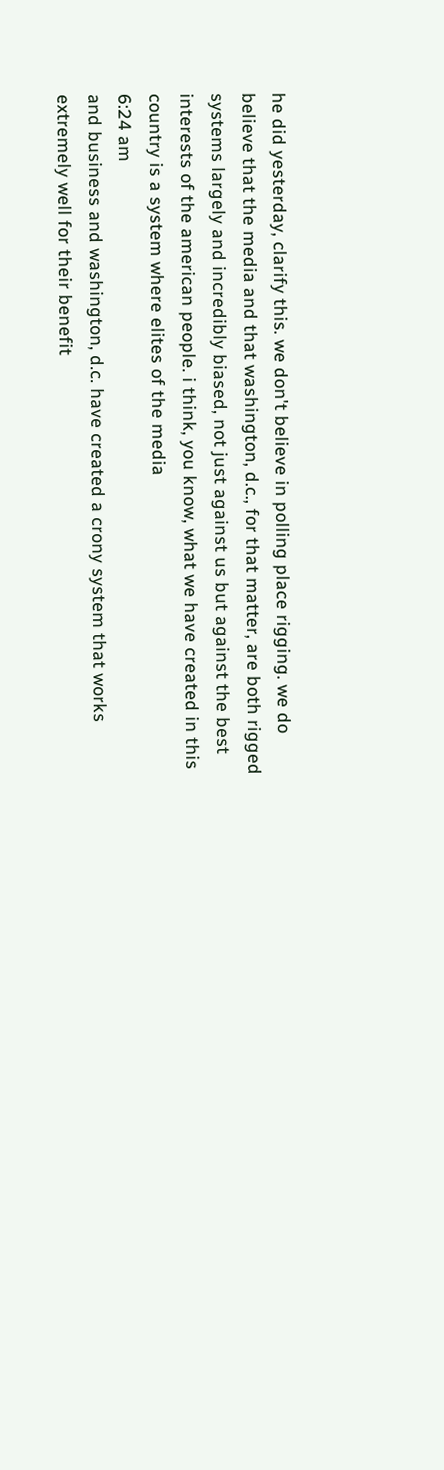he did yesterday, clarify this. we don't believe in polling place rigging. we do believe that the media and that washington, d.c., for that matter, are both rigged systems largely and incredibly biased, not just against us but against the best interests of the american people. i think, you know, what we have created in this country is a system where elites of the media
6:24 am
and business and washington, d.c. have created a crony system that works extremely well for their benefit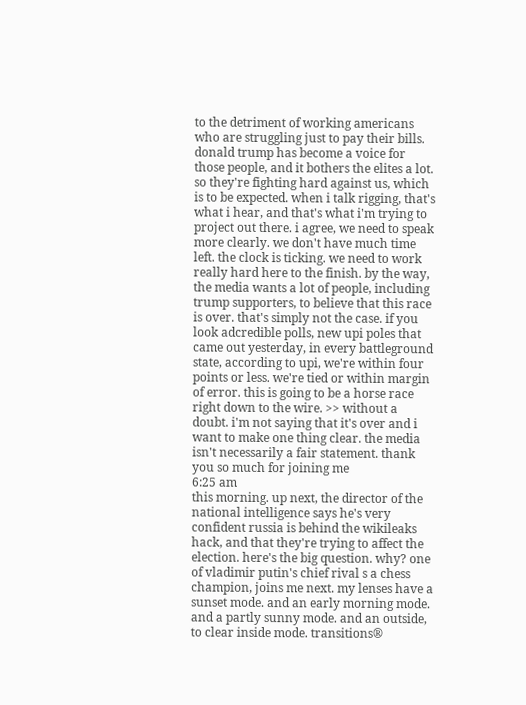to the detriment of working americans who are struggling just to pay their bills. donald trump has become a voice for those people, and it bothers the elites a lot. so they're fighting hard against us, which is to be expected. when i talk rigging, that's what i hear, and that's what i'm trying to project out there. i agree, we need to speak more clearly. we don't have much time left. the clock is ticking. we need to work really hard here to the finish. by the way, the media wants a lot of people, including trump supporters, to believe that this race is over. that's simply not the case. if you look adcredible polls, new upi poles that came out yesterday, in every battleground state, according to upi, we're within four points or less. we're tied or within margin of error. this is going to be a horse race right down to the wire. >> without a doubt. i'm not saying that it's over and i want to make one thing clear. the media isn't necessarily a fair statement. thank you so much for joining me
6:25 am
this morning. up next, the director of the national intelligence says he's very confident russia is behind the wikileaks hack, and that they're trying to affect the election. here's the big question. why? one of vladimir putin's chief rival s a chess champion, joins me next. my lenses have a sunset mode. and an early morning mode. and a partly sunny mode. and an outside, to clear inside mode. transitions®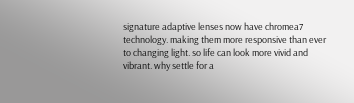signature adaptive lenses now have chromea7 technology. making them more responsive than ever to changing light. so life can look more vivid and vibrant. why settle for a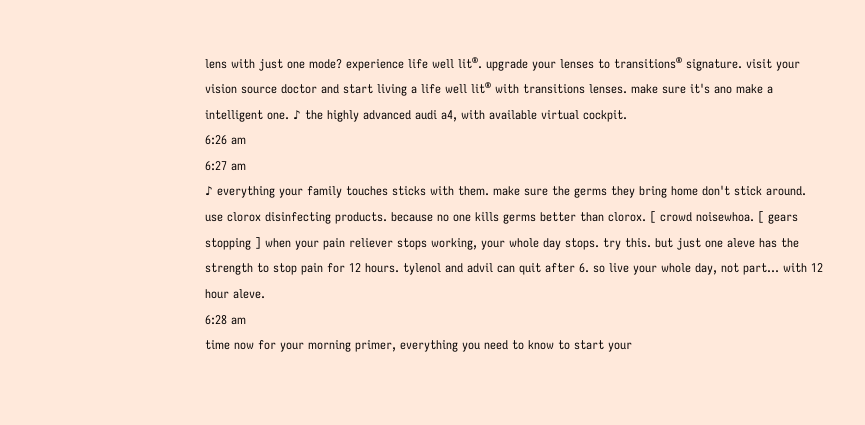lens with just one mode? experience life well lit®. upgrade your lenses to transitions® signature. visit your vision source doctor and start living a life well lit® with transitions lenses. make sure it's ano make a intelligent one. ♪ the highly advanced audi a4, with available virtual cockpit.
6:26 am
6:27 am
♪ everything your family touches sticks with them. make sure the germs they bring home don't stick around. use clorox disinfecting products. because no one kills germs better than clorox. [ crowd noisewhoa. [ gears stopping ] when your pain reliever stops working, your whole day stops. try this. but just one aleve has the strength to stop pain for 12 hours. tylenol and advil can quit after 6. so live your whole day, not part... with 12 hour aleve.
6:28 am
time now for your morning primer, everything you need to know to start your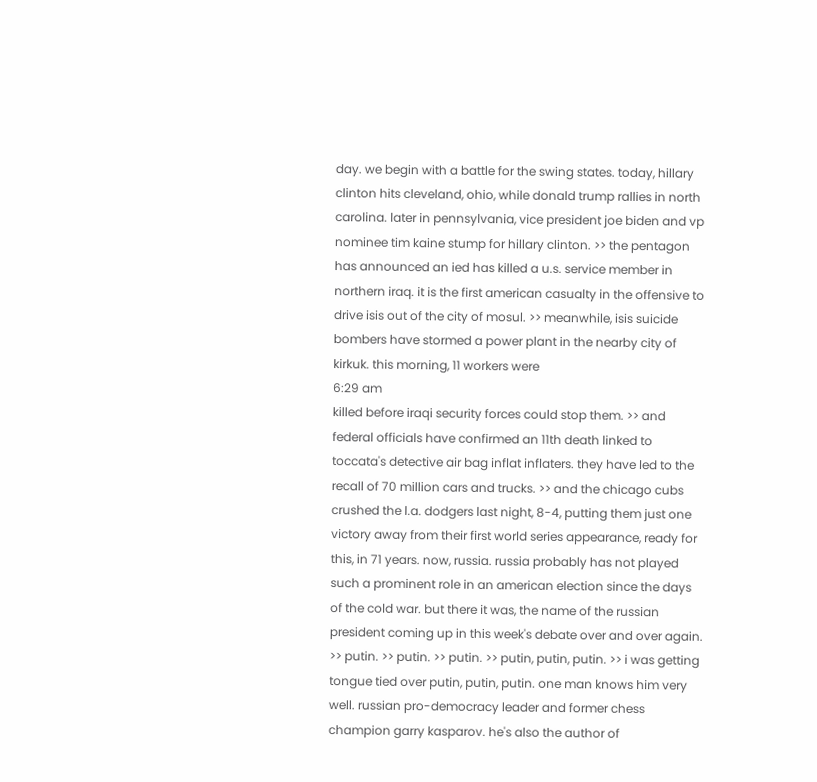day. we begin with a battle for the swing states. today, hillary clinton hits cleveland, ohio, while donald trump rallies in north carolina. later in pennsylvania, vice president joe biden and vp nominee tim kaine stump for hillary clinton. >> the pentagon has announced an ied has killed a u.s. service member in northern iraq. it is the first american casualty in the offensive to drive isis out of the city of mosul. >> meanwhile, isis suicide bombers have stormed a power plant in the nearby city of kirkuk. this morning, 11 workers were
6:29 am
killed before iraqi security forces could stop them. >> and federal officials have confirmed an 11th death linked to toccata's detective air bag inflat inflaters. they have led to the recall of 70 million cars and trucks. >> and the chicago cubs crushed the l.a. dodgers last night, 8-4, putting them just one victory away from their first world series appearance, ready for this, in 71 years. now, russia. russia probably has not played such a prominent role in an american election since the days of the cold war. but there it was, the name of the russian president coming up in this week's debate over and over again. >> putin. >> putin. >> putin. >> putin, putin, putin. >> i was getting tongue tied over putin, putin, putin. one man knows him very well. russian pro-democracy leader and former chess champion garry kasparov. he's also the author of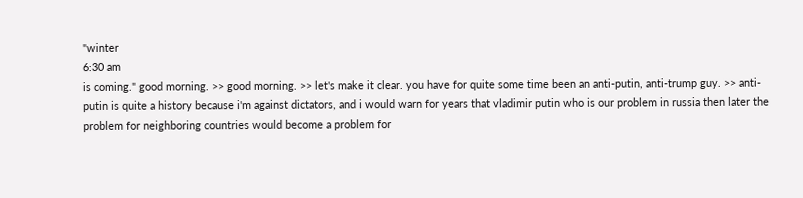"winter
6:30 am
is coming." good morning. >> good morning. >> let's make it clear. you have for quite some time been an anti-putin, anti-trump guy. >> anti-putin is quite a history because i'm against dictators, and i would warn for years that vladimir putin who is our problem in russia then later the problem for neighboring countries would become a problem for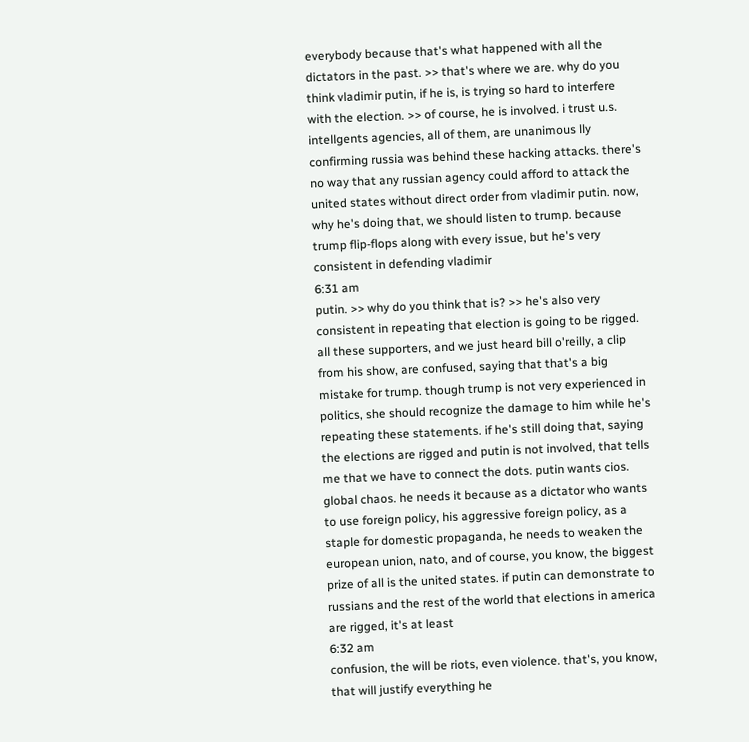everybody because that's what happened with all the dictators in the past. >> that's where we are. why do you think vladimir putin, if he is, is trying so hard to interfere with the election. >> of course, he is involved. i trust u.s. intellgents agencies, all of them, are unanimous lly confirming russia was behind these hacking attacks. there's no way that any russian agency could afford to attack the united states without direct order from vladimir putin. now, why he's doing that, we should listen to trump. because trump flip-flops along with every issue, but he's very consistent in defending vladimir
6:31 am
putin. >> why do you think that is? >> he's also very consistent in repeating that election is going to be rigged. all these supporters, and we just heard bill o'reilly, a clip from his show, are confused, saying that that's a big mistake for trump. though trump is not very experienced in politics, she should recognize the damage to him while he's repeating these statements. if he's still doing that, saying the elections are rigged and putin is not involved, that tells me that we have to connect the dots. putin wants cios. global chaos. he needs it because as a dictator who wants to use foreign policy, his aggressive foreign policy, as a staple for domestic propaganda, he needs to weaken the european union, nato, and of course, you know, the biggest prize of all is the united states. if putin can demonstrate to russians and the rest of the world that elections in america are rigged, it's at least
6:32 am
confusion, the will be riots, even violence. that's, you know, that will justify everything he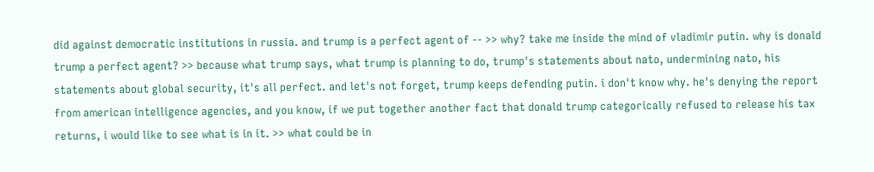did against democratic institutions in russia. and trump is a perfect agent of -- >> why? take me inside the mind of vladimir putin. why is donald trump a perfect agent? >> because what trump says, what trump is planning to do, trump's statements about nato, undermining nato, his statements about global security, it's all perfect. and let's not forget, trump keeps defending putin. i don't know why. he's denying the report from american intelligence agencies, and you know, if we put together another fact that donald trump categorically refused to release his tax returns, i would like to see what is in it. >> what could be in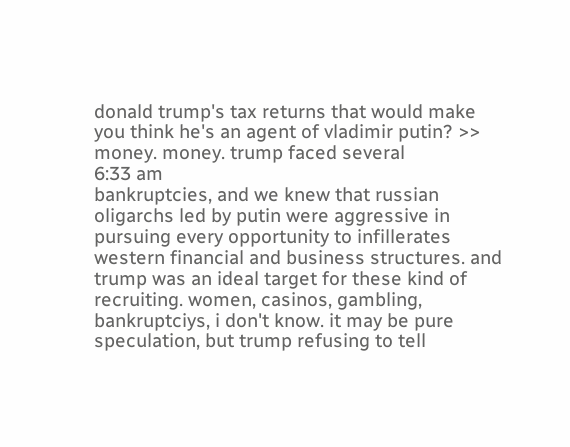donald trump's tax returns that would make you think he's an agent of vladimir putin? >> money. money. trump faced several
6:33 am
bankruptcies, and we knew that russian oligarchs led by putin were aggressive in pursuing every opportunity to infillerates western financial and business structures. and trump was an ideal target for these kind of recruiting. women, casinos, gambling, bankruptciys, i don't know. it may be pure speculation, but trump refusing to tell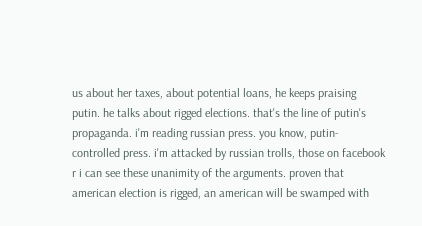us about her taxes, about potential loans, he keeps praising putin. he talks about rigged elections. that's the line of putin's propaganda. i'm reading russian press. you know, putin-controlled press. i'm attacked by russian trolls, those on facebook r i can see these unanimity of the arguments. proven that american election is rigged, an american will be swamped with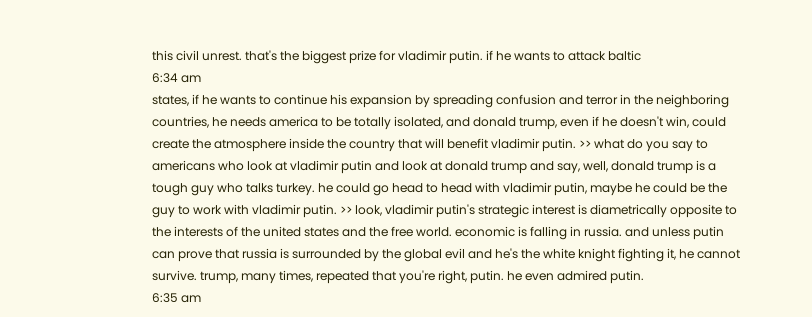this civil unrest. that's the biggest prize for vladimir putin. if he wants to attack baltic
6:34 am
states, if he wants to continue his expansion by spreading confusion and terror in the neighboring countries, he needs america to be totally isolated, and donald trump, even if he doesn't win, could create the atmosphere inside the country that will benefit vladimir putin. >> what do you say to americans who look at vladimir putin and look at donald trump and say, well, donald trump is a tough guy who talks turkey. he could go head to head with vladimir putin, maybe he could be the guy to work with vladimir putin. >> look, vladimir putin's strategic interest is diametrically opposite to the interests of the united states and the free world. economic is falling in russia. and unless putin can prove that russia is surrounded by the global evil and he's the white knight fighting it, he cannot survive. trump, many times, repeated that you're right, putin. he even admired putin.
6:35 am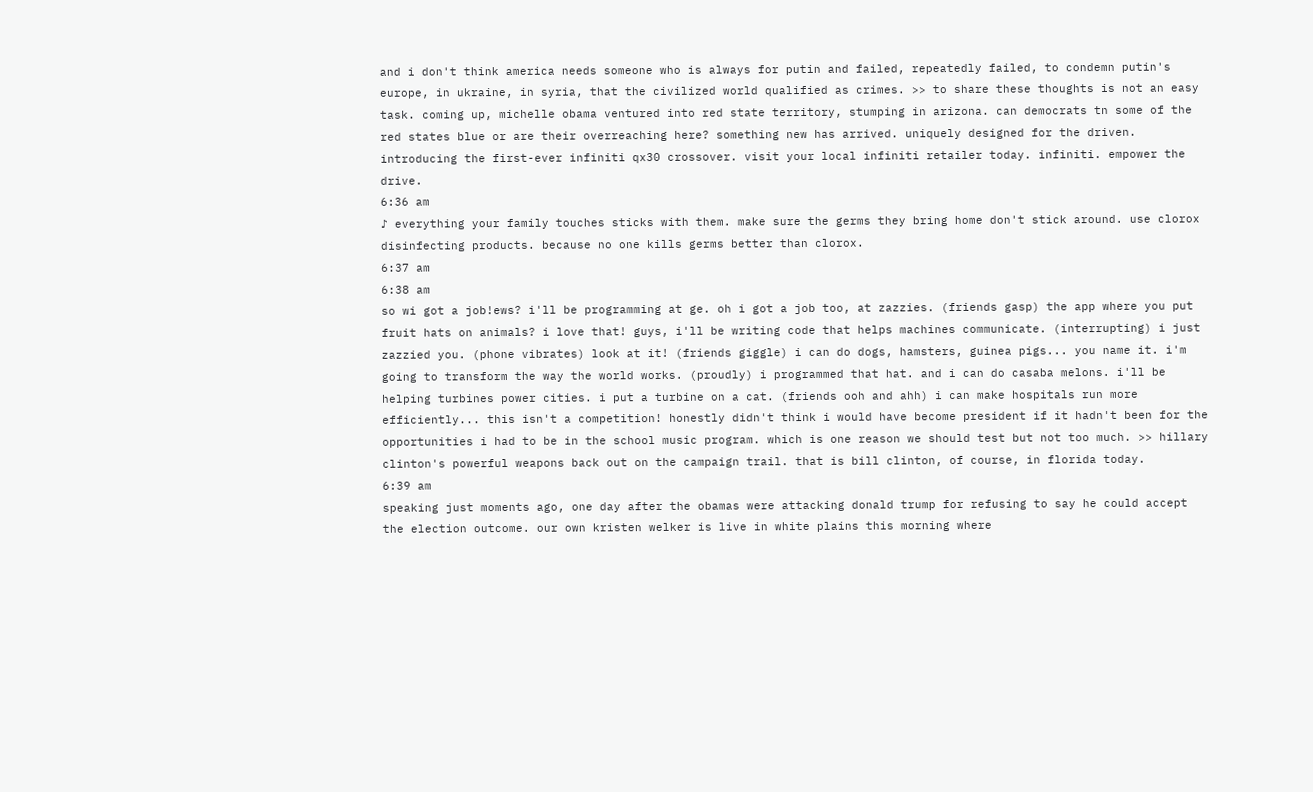and i don't think america needs someone who is always for putin and failed, repeatedly failed, to condemn putin's europe, in ukraine, in syria, that the civilized world qualified as crimes. >> to share these thoughts is not an easy task. coming up, michelle obama ventured into red state territory, stumping in arizona. can democrats tn some of the red states blue or are their overreaching here? something new has arrived. uniquely designed for the driven. introducing the first-ever infiniti qx30 crossover. visit your local infiniti retailer today. infiniti. empower the drive.
6:36 am
♪ everything your family touches sticks with them. make sure the germs they bring home don't stick around. use clorox disinfecting products. because no one kills germs better than clorox.
6:37 am
6:38 am
so wi got a job!ews? i'll be programming at ge. oh i got a job too, at zazzies. (friends gasp) the app where you put fruit hats on animals? i love that! guys, i'll be writing code that helps machines communicate. (interrupting) i just zazzied you. (phone vibrates) look at it! (friends giggle) i can do dogs, hamsters, guinea pigs... you name it. i'm going to transform the way the world works. (proudly) i programmed that hat. and i can do casaba melons. i'll be helping turbines power cities. i put a turbine on a cat. (friends ooh and ahh) i can make hospitals run more efficiently... this isn't a competition! honestly didn't think i would have become president if it hadn't been for the opportunities i had to be in the school music program. which is one reason we should test but not too much. >> hillary clinton's powerful weapons back out on the campaign trail. that is bill clinton, of course, in florida today.
6:39 am
speaking just moments ago, one day after the obamas were attacking donald trump for refusing to say he could accept the election outcome. our own kristen welker is live in white plains this morning where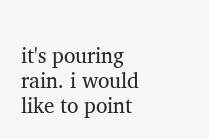it's pouring rain. i would like to point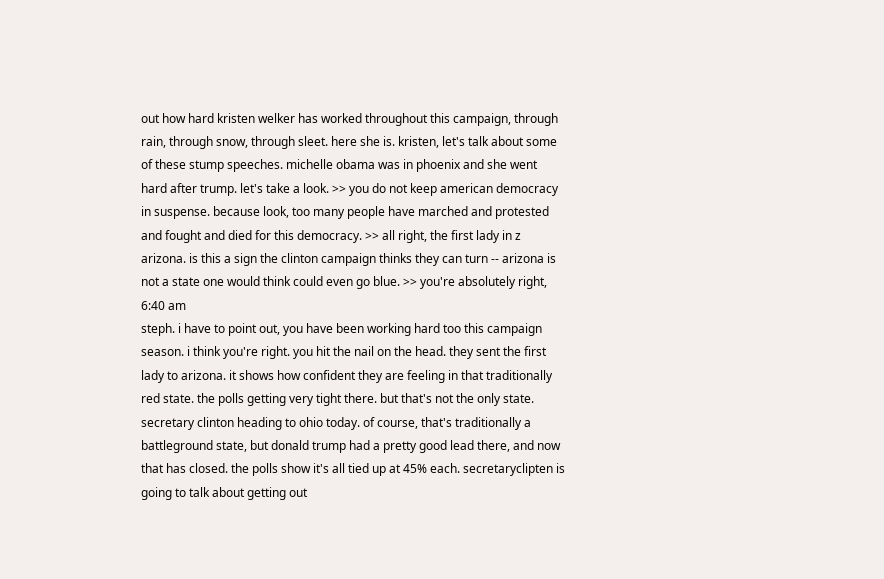out how hard kristen welker has worked throughout this campaign, through rain, through snow, through sleet. here she is. kristen, let's talk about some of these stump speeches. michelle obama was in phoenix and she went hard after trump. let's take a look. >> you do not keep american democracy in suspense. because look, too many people have marched and protested and fought and died for this democracy. >> all right, the first lady in z arizona. is this a sign the clinton campaign thinks they can turn -- arizona is not a state one would think could even go blue. >> you're absolutely right,
6:40 am
steph. i have to point out, you have been working hard too this campaign season. i think you're right. you hit the nail on the head. they sent the first lady to arizona. it shows how confident they are feeling in that traditionally red state. the polls getting very tight there. but that's not the only state. secretary clinton heading to ohio today. of course, that's traditionally a battleground state, but donald trump had a pretty good lead there, and now that has closed. the polls show it's all tied up at 45% each. secretaryclipten is going to talk about getting out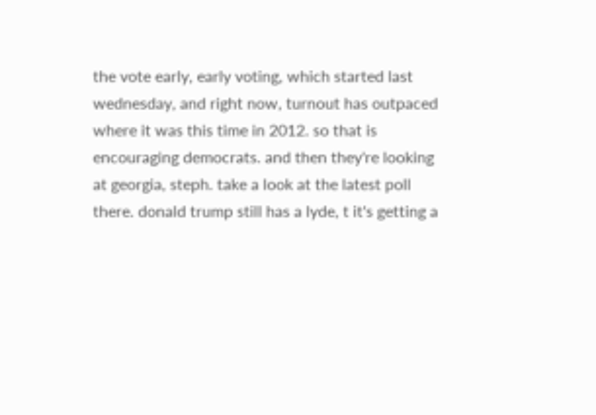the vote early, early voting, which started last wednesday, and right now, turnout has outpaced where it was this time in 2012. so that is encouraging democrats. and then they're looking at georgia, steph. take a look at the latest poll there. donald trump still has a lyde, t it's getting a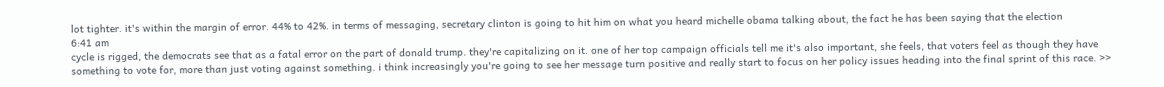lot tighter. it's within the margin of error. 44% to 42%. in terms of messaging, secretary clinton is going to hit him on what you heard michelle obama talking about, the fact he has been saying that the election
6:41 am
cycle is rigged, the democrats see that as a fatal error on the part of donald trump. they're capitalizing on it. one of her top campaign officials tell me it's also important, she feels, that voters feel as though they have something to vote for, more than just voting against something. i think increasingly you're going to see her message turn positive and really start to focus on her policy issues heading into the final sprint of this race. >>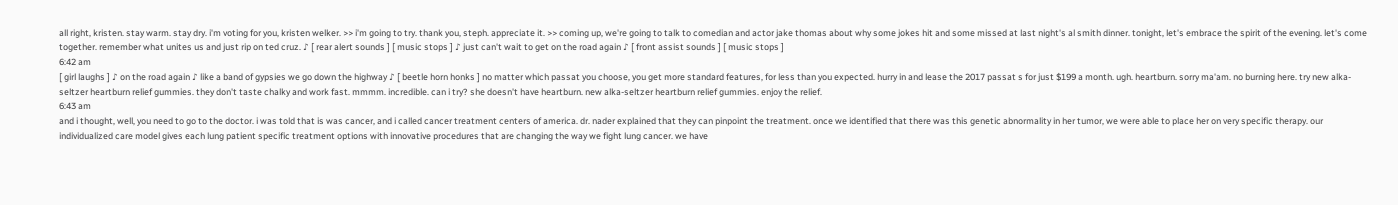all right, kristen. stay warm. stay dry. i'm voting for you, kristen welker. >> i'm going to try. thank you, steph. appreciate it. >> coming up, we're going to talk to comedian and actor jake thomas about why some jokes hit and some missed at last night's al smith dinner. tonight, let's embrace the spirit of the evening. let's come together. remember what unites us and just rip on ted cruz. ♪ [ rear alert sounds ] [ music stops ] ♪ just can't wait to get on the road again ♪ [ front assist sounds ] [ music stops ]
6:42 am
[ girl laughs ] ♪ on the road again ♪ like a band of gypsies we go down the highway ♪ [ beetle horn honks ] no matter which passat you choose, you get more standard features, for less than you expected. hurry in and lease the 2017 passat s for just $199 a month. ugh. heartburn. sorry ma'am. no burning here. try new alka-seltzer heartburn relief gummies. they don't taste chalky and work fast. mmmm. incredible. can i try? she doesn't have heartburn. new alka-seltzer heartburn relief gummies. enjoy the relief.
6:43 am
and i thought, well, you need to go to the doctor. i was told that is was cancer, and i called cancer treatment centers of america. dr. nader explained that they can pinpoint the treatment. once we identified that there was this genetic abnormality in her tumor, we were able to place her on very specific therapy. our individualized care model gives each lung patient specific treatment options with innovative procedures that are changing the way we fight lung cancer. we have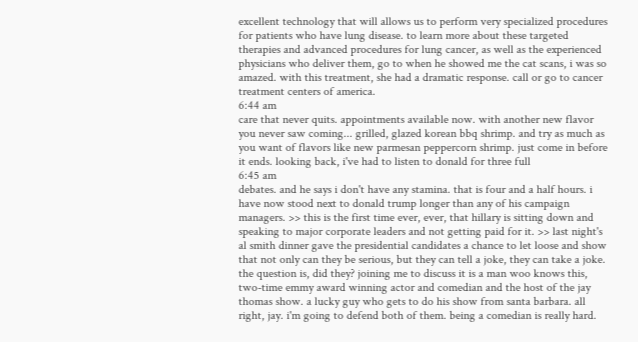excellent technology that will allows us to perform very specialized procedures for patients who have lung disease. to learn more about these targeted therapies and advanced procedures for lung cancer, as well as the experienced physicians who deliver them, go to when he showed me the cat scans, i was so amazed. with this treatment, she had a dramatic response. call or go to cancer treatment centers of america.
6:44 am
care that never quits. appointments available now. with another new flavor you never saw coming... grilled, glazed korean bbq shrimp. and try as much as you want of flavors like new parmesan peppercorn shrimp. just come in before it ends. looking back, i've had to listen to donald for three full
6:45 am
debates. and he says i don't have any stamina. that is four and a half hours. i have now stood next to donald trump longer than any of his campaign managers. >> this is the first time ever, ever, that hillary is sitting down and speaking to major corporate leaders and not getting paid for it. >> last night's al smith dinner gave the presidential candidates a chance to let loose and show that not only can they be serious, but they can tell a joke, they can take a joke. the question is, did they? joining me to discuss it is a man woo knows this, two-time emmy award winning actor and comedian and the host of the jay thomas show. a lucky guy who gets to do his show from santa barbara. all right, jay. i'm going to defend both of them. being a comedian is really hard.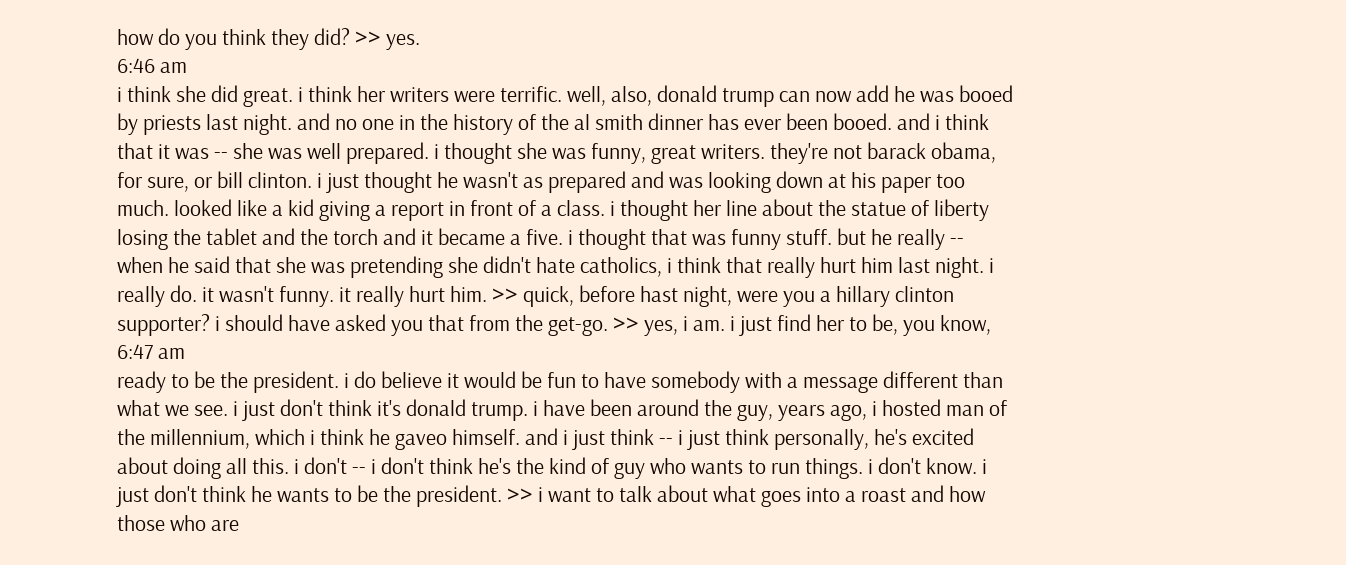how do you think they did? >> yes.
6:46 am
i think she did great. i think her writers were terrific. well, also, donald trump can now add he was booed by priests last night. and no one in the history of the al smith dinner has ever been booed. and i think that it was -- she was well prepared. i thought she was funny, great writers. they're not barack obama, for sure, or bill clinton. i just thought he wasn't as prepared and was looking down at his paper too much. looked like a kid giving a report in front of a class. i thought her line about the statue of liberty losing the tablet and the torch and it became a five. i thought that was funny stuff. but he really -- when he said that she was pretending she didn't hate catholics, i think that really hurt him last night. i really do. it wasn't funny. it really hurt him. >> quick, before hast night, were you a hillary clinton supporter? i should have asked you that from the get-go. >> yes, i am. i just find her to be, you know,
6:47 am
ready to be the president. i do believe it would be fun to have somebody with a message different than what we see. i just don't think it's donald trump. i have been around the guy, years ago, i hosted man of the millennium, which i think he gaveo himself. and i just think -- i just think personally, he's excited about doing all this. i don't -- i don't think he's the kind of guy who wants to run things. i don't know. i just don't think he wants to be the president. >> i want to talk about what goes into a roast and how those who are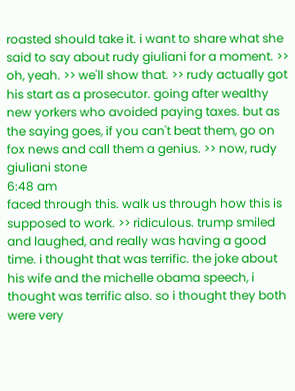roasted should take it. i want to share what she said to say about rudy giuliani for a moment. >> oh, yeah. >> we'll show that. >> rudy actually got his start as a prosecutor. going after wealthy new yorkers who avoided paying taxes. but as the saying goes, if you can't beat them, go on fox news and call them a genius. >> now, rudy giuliani stone
6:48 am
faced through this. walk us through how this is supposed to work. >> ridiculous. trump smiled and laughed, and really was having a good time. i thought that was terrific. the joke about his wife and the michelle obama speech, i thought was terrific also. so i thought they both were very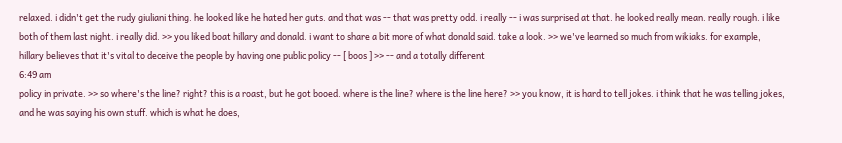relaxed. i didn't get the rudy giuliani thing. he looked like he hated her guts. and that was -- that was pretty odd. i really -- i was surprised at that. he looked really mean. really rough. i like both of them last night. i really did. >> you liked boat hillary and donald. i want to share a bit more of what donald said. take a look. >> we've learned so much from wikiaks. for example, hillary believes that it's vital to deceive the people by having one public policy -- [ boos ] >> -- and a totally different
6:49 am
policy in private. >> so where's the line? right? this is a roast, but he got booed. where is the line? where is the line here? >> you know, it is hard to tell jokes. i think that he was telling jokes, and he was saying his own stuff. which is what he does,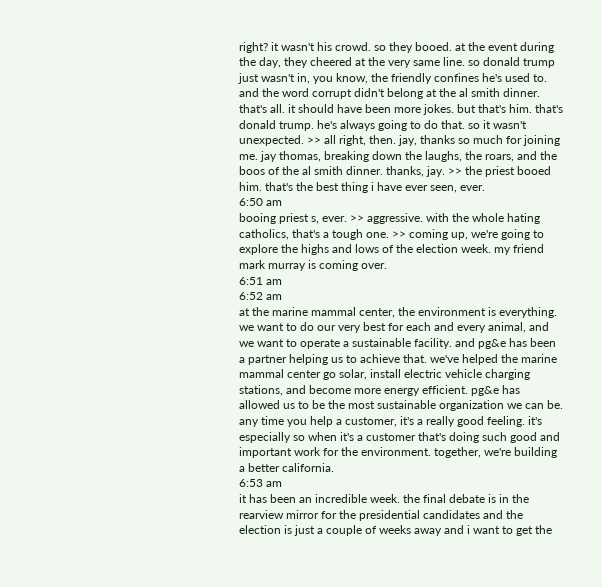right? it wasn't his crowd. so they booed. at the event during the day, they cheered at the very same line. so donald trump just wasn't in, you know, the friendly confines he's used to. and the word corrupt didn't belong at the al smith dinner. that's all. it should have been more jokes. but that's him. that's donald trump. he's always going to do that. so it wasn't unexpected. >> all right, then. jay, thanks so much for joining me. jay thomas, breaking down the laughs, the roars, and the boos of the al smith dinner. thanks, jay. >> the priest booed him. that's the best thing i have ever seen, ever.
6:50 am
booing priest s, ever. >> aggressive. with the whole hating catholics, that's a tough one. >> coming up, we're going to explore the highs and lows of the election week. my friend mark murray is coming over.
6:51 am
6:52 am
at the marine mammal center, the environment is everything. we want to do our very best for each and every animal, and we want to operate a sustainable facility. and pg&e has been a partner helping us to achieve that. we've helped the marine mammal center go solar, install electric vehicle charging stations, and become more energy efficient. pg&e has allowed us to be the most sustainable organization we can be. any time you help a customer, it's a really good feeling. it's especially so when it's a customer that's doing such good and important work for the environment. together, we're building a better california.
6:53 am
it has been an incredible week. the final debate is in the rearview mirror for the presidential candidates and the election is just a couple of weeks away and i want to get the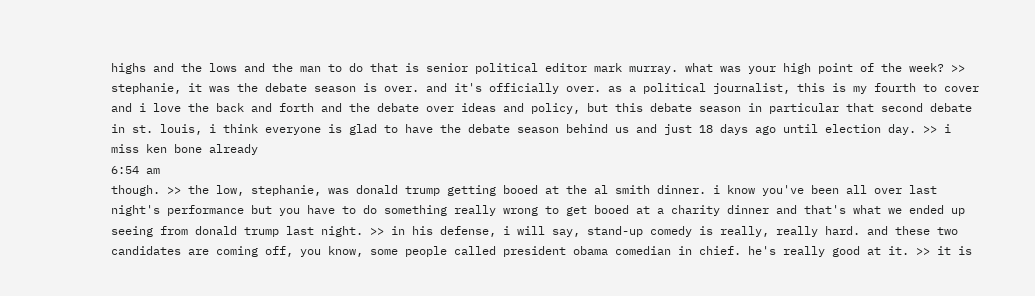highs and the lows and the man to do that is senior political editor mark murray. what was your high point of the week? >> stephanie, it was the debate season is over. and it's officially over. as a political journalist, this is my fourth to cover and i love the back and forth and the debate over ideas and policy, but this debate season in particular that second debate in st. louis, i think everyone is glad to have the debate season behind us and just 18 days ago until election day. >> i miss ken bone already
6:54 am
though. >> the low, stephanie, was donald trump getting booed at the al smith dinner. i know you've been all over last night's performance but you have to do something really wrong to get booed at a charity dinner and that's what we ended up seeing from donald trump last night. >> in his defense, i will say, stand-up comedy is really, really hard. and these two candidates are coming off, you know, some people called president obama comedian in chief. he's really good at it. >> it is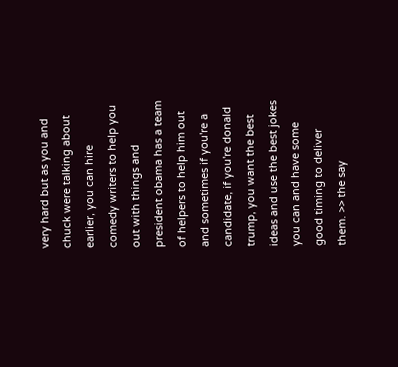very hard but as you and chuck were talking about earlier, you can hire comedy writers to help you out with things and president obama has a team of helpers to help him out and sometimes if you're a candidate, if you're donald trump, you want the best ideas and use the best jokes you can and have some good timing to deliver them. >> the say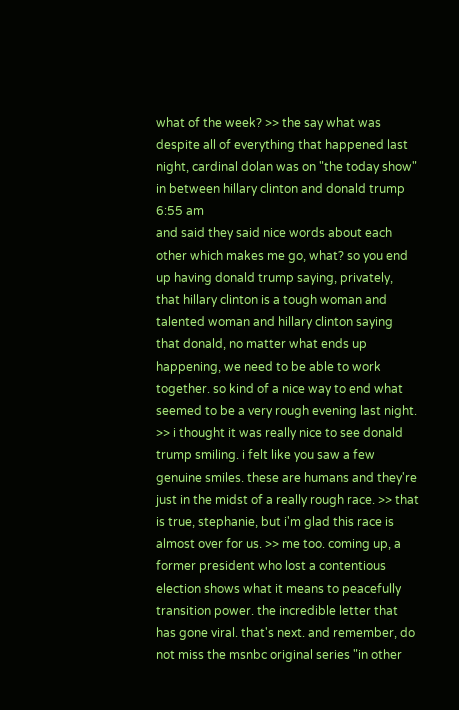what of the week? >> the say what was despite all of everything that happened last night, cardinal dolan was on "the today show" in between hillary clinton and donald trump
6:55 am
and said they said nice words about each other which makes me go, what? so you end up having donald trump saying, privately, that hillary clinton is a tough woman and talented woman and hillary clinton saying that donald, no matter what ends up happening, we need to be able to work together. so kind of a nice way to end what seemed to be a very rough evening last night. >> i thought it was really nice to see donald trump smiling. i felt like you saw a few genuine smiles. these are humans and they're just in the midst of a really rough race. >> that is true, stephanie, but i'm glad this race is almost over for us. >> me too. coming up, a former president who lost a contentious election shows what it means to peacefully transition power. the incredible letter that has gone viral. that's next. and remember, do not miss the msnbc original series "in other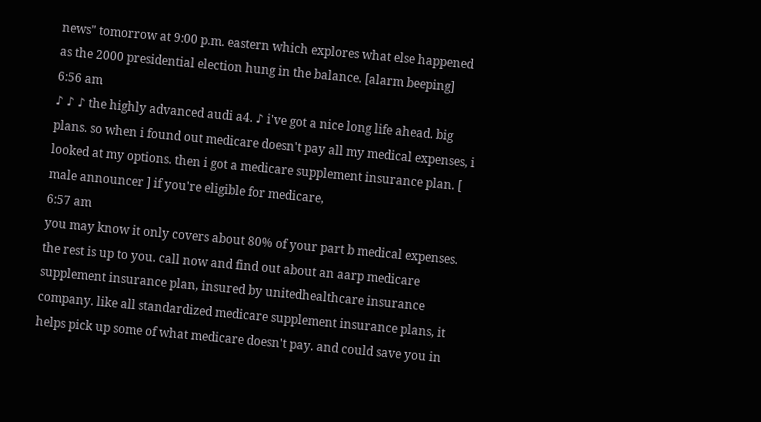news" tomorrow at 9:00 p.m. eastern which explores what else happened as the 2000 presidential election hung in the balance. [alarm beeping]
6:56 am
♪ ♪ ♪ the highly advanced audi a4. ♪ i've got a nice long life ahead. big plans. so when i found out medicare doesn't pay all my medical expenses, i looked at my options. then i got a medicare supplement insurance plan. [ male announcer ] if you're eligible for medicare,
6:57 am
you may know it only covers about 80% of your part b medical expenses. the rest is up to you. call now and find out about an aarp medicare supplement insurance plan, insured by unitedhealthcare insurance company. like all standardized medicare supplement insurance plans, it helps pick up some of what medicare doesn't pay. and could save you in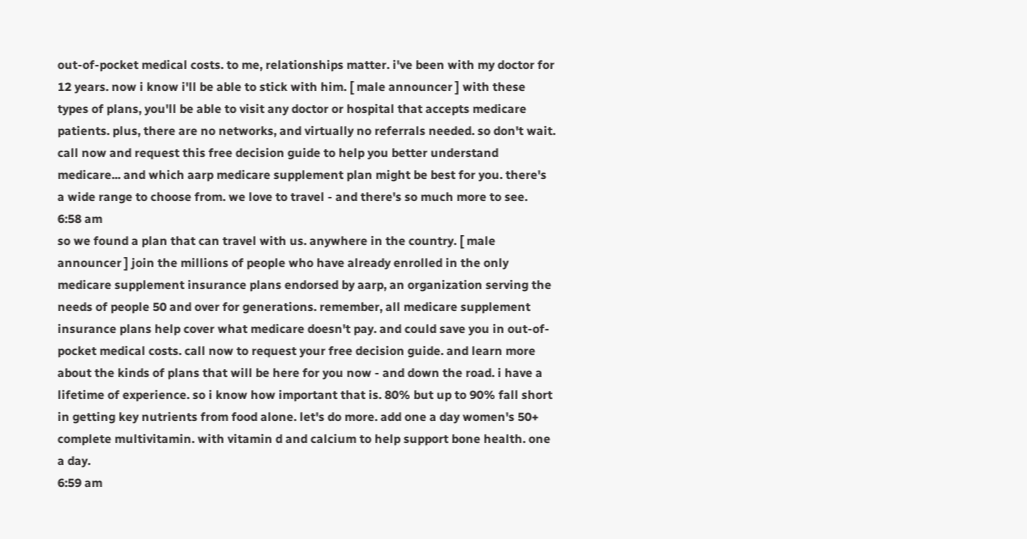out-of-pocket medical costs. to me, relationships matter. i've been with my doctor for 12 years. now i know i'll be able to stick with him. [ male announcer ] with these types of plans, you'll be able to visit any doctor or hospital that accepts medicare patients. plus, there are no networks, and virtually no referrals needed. so don't wait. call now and request this free decision guide to help you better understand medicare... and which aarp medicare supplement plan might be best for you. there's a wide range to choose from. we love to travel - and there's so much more to see.
6:58 am
so we found a plan that can travel with us. anywhere in the country. [ male announcer ] join the millions of people who have already enrolled in the only medicare supplement insurance plans endorsed by aarp, an organization serving the needs of people 50 and over for generations. remember, all medicare supplement insurance plans help cover what medicare doesn't pay. and could save you in out-of-pocket medical costs. call now to request your free decision guide. and learn more about the kinds of plans that will be here for you now - and down the road. i have a lifetime of experience. so i know how important that is. 80% but up to 90% fall short in getting key nutrients from food alone. let's do more. add one a day women's 50+ complete multivitamin. with vitamin d and calcium to help support bone health. one a day.
6:59 am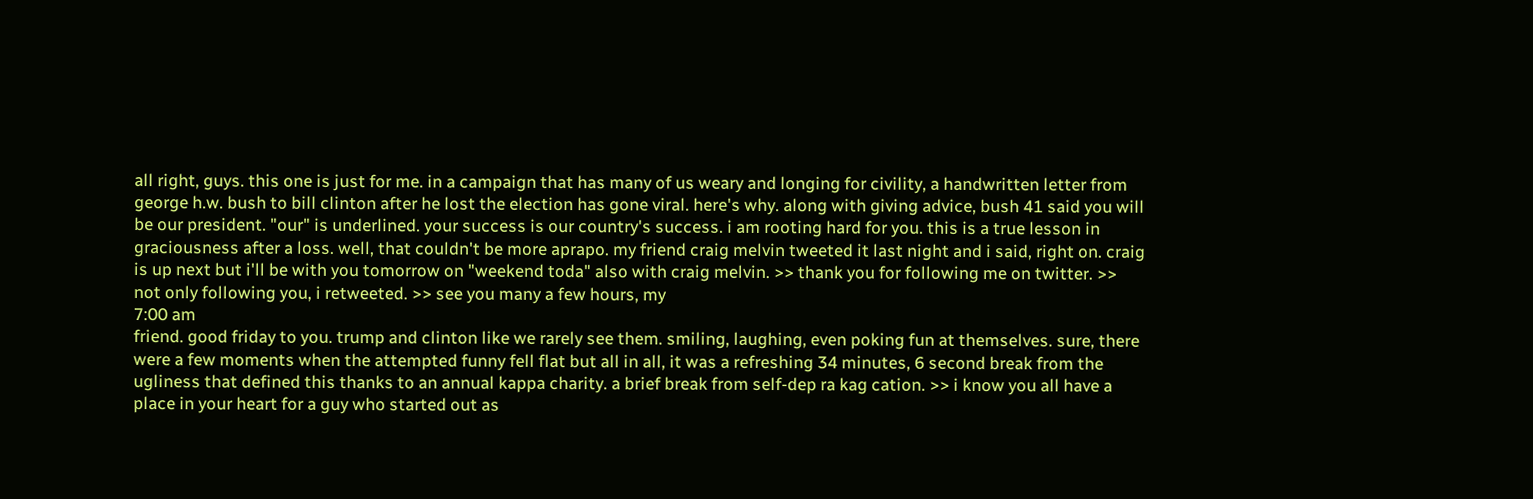all right, guys. this one is just for me. in a campaign that has many of us weary and longing for civility, a handwritten letter from george h.w. bush to bill clinton after he lost the election has gone viral. here's why. along with giving advice, bush 41 said you will be our president. "our" is underlined. your success is our country's success. i am rooting hard for you. this is a true lesson in graciousness after a loss. well, that couldn't be more aprapo. my friend craig melvin tweeted it last night and i said, right on. craig is up next but i'll be with you tomorrow on "weekend toda" also with craig melvin. >> thank you for following me on twitter. >> not only following you, i retweeted. >> see you many a few hours, my
7:00 am
friend. good friday to you. trump and clinton like we rarely see them. smiling, laughing, even poking fun at themselves. sure, there were a few moments when the attempted funny fell flat but all in all, it was a refreshing 34 minutes, 6 second break from the ugliness that defined this thanks to an annual kappa charity. a brief break from self-dep ra kag cation. >> i know you all have a place in your heart for a guy who started out as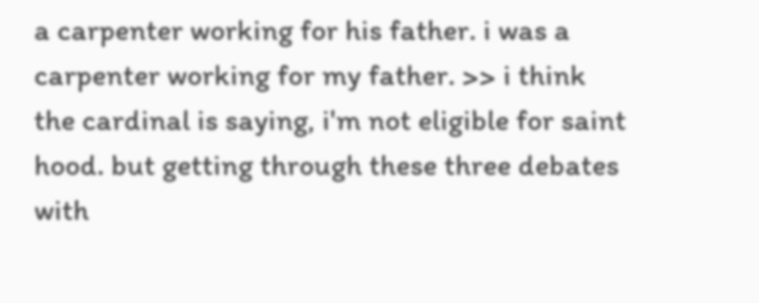a carpenter working for his father. i was a carpenter working for my father. >> i think the cardinal is saying, i'm not eligible for saint hood. but getting through these three debates with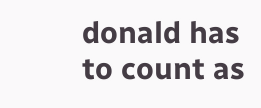donald has to count as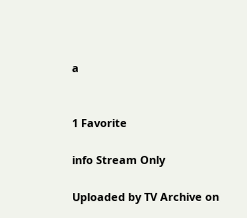a


1 Favorite

info Stream Only

Uploaded by TV Archive on